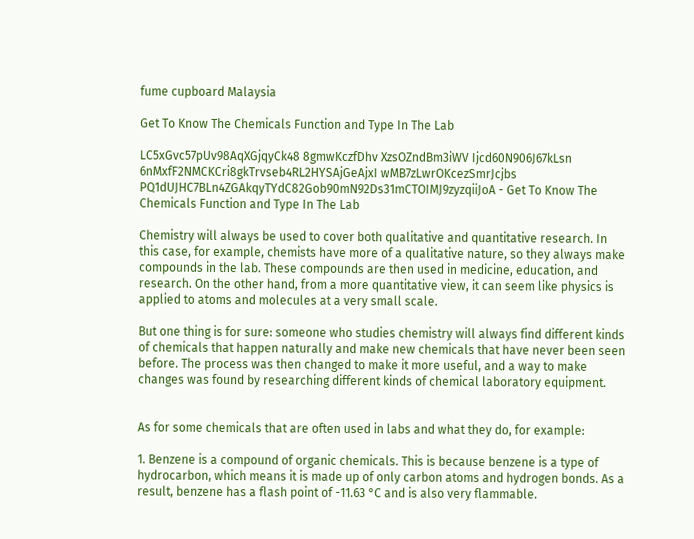fume cupboard Malaysia

Get To Know The Chemicals Function and Type In The Lab

LC5xGvc57pUv98AqXGjqyCk48 8gmwKczfDhv XzsOZndBm3iWV Ijcd60N906J67kLsn 6nMxfF2NMCKCri8gkTrvseb4RL2HYSAjGeAjxI wMB7zLwrOKcezSmrJcjbs PQ1dUJHC7BLn4ZGAkqyTYdC82Gob90mN92Ds31mCTOIMJ9zyzqiiJoA - Get To Know The Chemicals Function and Type In The Lab

Chemistry will always be used to cover both qualitative and quantitative research. In this case, for example, chemists have more of a qualitative nature, so they always make compounds in the lab. These compounds are then used in medicine, education, and research. On the other hand, from a more quantitative view, it can seem like physics is applied to atoms and molecules at a very small scale.

But one thing is for sure: someone who studies chemistry will always find different kinds of chemicals that happen naturally and make new chemicals that have never been seen before. The process was then changed to make it more useful, and a way to make changes was found by researching different kinds of chemical laboratory equipment.


As for some chemicals that are often used in labs and what they do, for example:

1. Benzene is a compound of organic chemicals. This is because benzene is a type of hydrocarbon, which means it is made up of only carbon atoms and hydrogen bonds. As a result, benzene has a flash point of -11.63 °C and is also very flammable.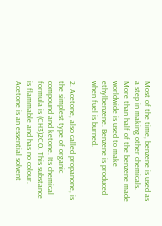Most of the time, benzene is used as a step in making other chemicals. More than half of the benzene made worldwide is used to make ethylbenzene. Benzene is produced when fuel is burned.

2. Acetone, also called propanone, is the simplest type of organic compound and ketone. Its chemical formula is (CH3)2CO. This substance is flammable and has no colour. Acetone is an essential solvent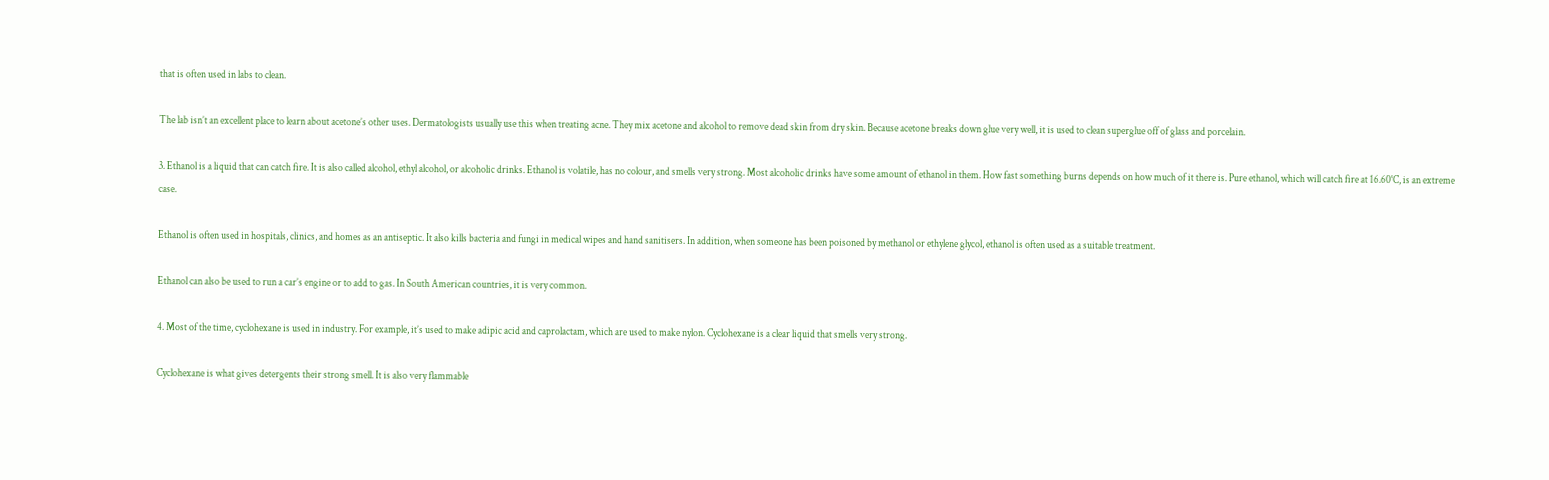that is often used in labs to clean.

The lab isn’t an excellent place to learn about acetone’s other uses. Dermatologists usually use this when treating acne. They mix acetone and alcohol to remove dead skin from dry skin. Because acetone breaks down glue very well, it is used to clean superglue off of glass and porcelain.

3. Ethanol is a liquid that can catch fire. It is also called alcohol, ethyl alcohol, or alcoholic drinks. Ethanol is volatile, has no colour, and smells very strong. Most alcoholic drinks have some amount of ethanol in them. How fast something burns depends on how much of it there is. Pure ethanol, which will catch fire at 16.60°C, is an extreme case.

Ethanol is often used in hospitals, clinics, and homes as an antiseptic. It also kills bacteria and fungi in medical wipes and hand sanitisers. In addition, when someone has been poisoned by methanol or ethylene glycol, ethanol is often used as a suitable treatment.

Ethanol can also be used to run a car’s engine or to add to gas. In South American countries, it is very common.

4. Most of the time, cyclohexane is used in industry. For example, it’s used to make adipic acid and caprolactam, which are used to make nylon. Cyclohexane is a clear liquid that smells very strong.

Cyclohexane is what gives detergents their strong smell. It is also very flammable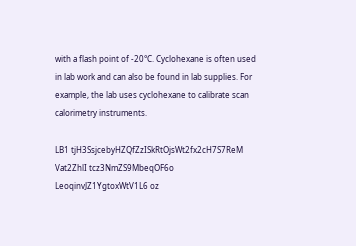with a flash point of -20°C. Cyclohexane is often used in lab work and can also be found in lab supplies. For example, the lab uses cyclohexane to calibrate scan calorimetry instruments.

LB1 tjH3SsjcebyHZQfZzISkRtOjsWt2fx2cH7S7ReM Vat2ZhlI tcz3NmZS9MbeqOF6o LeoqinvJZ1YgtoxWtV1L6 oz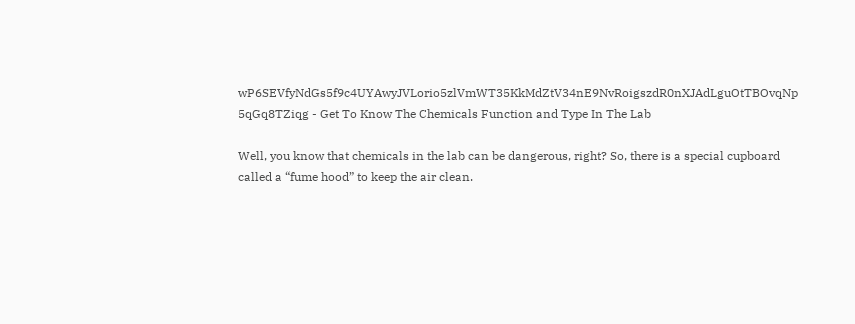wP6SEVfyNdGs5f9c4UYAwyJVLorio5zlVmWT35KkMdZtV34nE9NvRoigszdR0nXJAdLguOtTBOvqNp  5qGq8TZiqg - Get To Know The Chemicals Function and Type In The Lab

Well, you know that chemicals in the lab can be dangerous, right? So, there is a special cupboard called a “fume hood” to keep the air clean.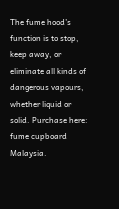The fume hood’s function is to stop, keep away, or eliminate all kinds of dangerous vapours, whether liquid or solid. Purchase here: fume cupboard Malaysia.